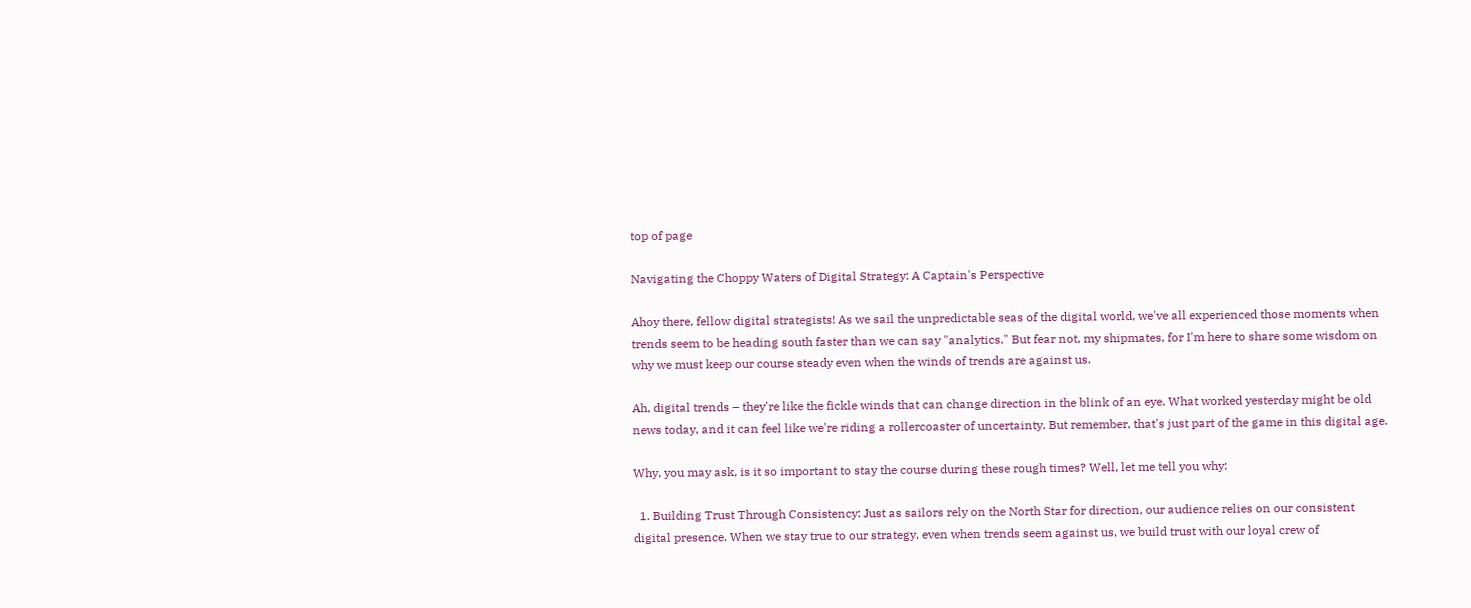top of page

Navigating the Choppy Waters of Digital Strategy: A Captain's Perspective

Ahoy there, fellow digital strategists! As we sail the unpredictable seas of the digital world, we've all experienced those moments when trends seem to be heading south faster than we can say "analytics." But fear not, my shipmates, for I'm here to share some wisdom on why we must keep our course steady even when the winds of trends are against us.

Ah, digital trends – they're like the fickle winds that can change direction in the blink of an eye. What worked yesterday might be old news today, and it can feel like we're riding a rollercoaster of uncertainty. But remember, that's just part of the game in this digital age.

Why, you may ask, is it so important to stay the course during these rough times? Well, let me tell you why:

  1. Building Trust Through Consistency: Just as sailors rely on the North Star for direction, our audience relies on our consistent digital presence. When we stay true to our strategy, even when trends seem against us, we build trust with our loyal crew of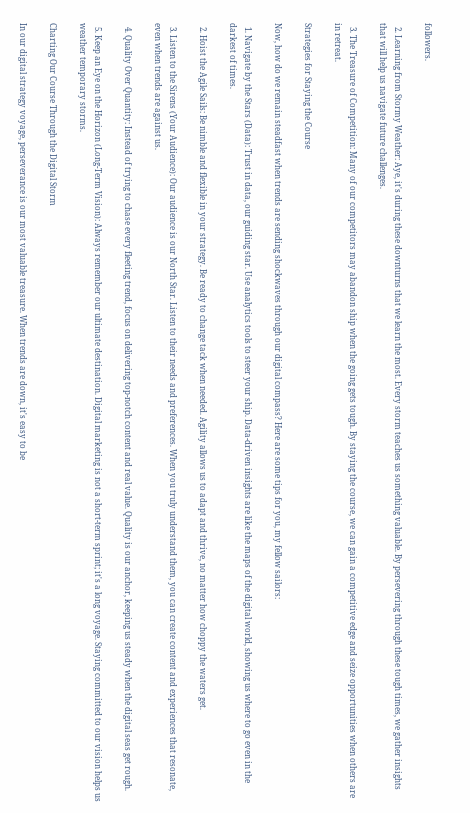followers.

  2. Learning from Stormy Weather: Aye, it's during these downturns that we learn the most. Every storm teaches us something valuable. By persevering through these tough times, we gather insights that will help us navigate future challenges.

  3. The Treasure of Competition: Many of our competitors may abandon ship when the going gets tough. By staying the course, we can gain a competitive edge and seize opportunities when others are in retreat.

Strategies for Staying the Course

Now, how do we remain steadfast when trends are sending shockwaves through our digital compass? Here are some tips for you, my fellow sailors:

  1. Navigate by the Stars (Data): Trust in data, our guiding star. Use analytics tools to steer your ship. Data-driven insights are like the maps of the digital world, showing us where to go even in the darkest of times.

  2. Hoist the Agile Sails: Be nimble and flexible in your strategy. Be ready to change tack when needed. Agility allows us to adapt and thrive, no matter how choppy the waters get.

  3. Listen to the Sirens (Your Audience): Our audience is our North Star. Listen to their needs and preferences. When you truly understand them, you can create content and experiences that resonate, even when trends are against us.

  4. Quality Over Quantity: Instead of trying to chase every fleeting trend, focus on delivering top-notch content and real value. Quality is our anchor, keeping us steady when the digital seas get rough.

  5. Keep an Eye on the Horizon (Long-Term Vision): Always remember our ultimate destination. Digital marketing is not a short-term sprint; it's a long voyage. Staying committed to our vision helps us weather temporary storms.

Charting Our Course Through the Digital Storm

In our digital strategy voyage, perseverance is our most valuable treasure. When trends are down, it's easy to be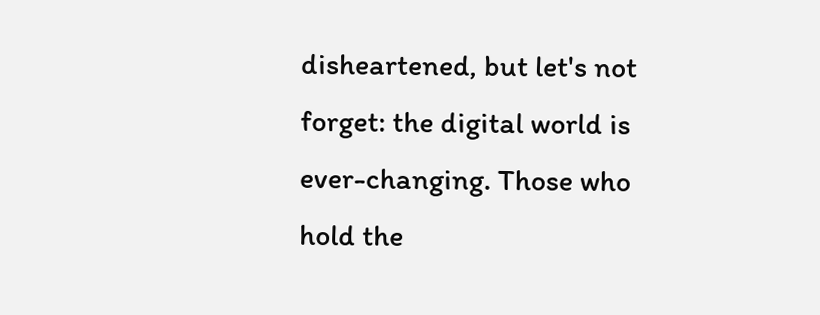disheartened, but let's not forget: the digital world is ever-changing. Those who hold the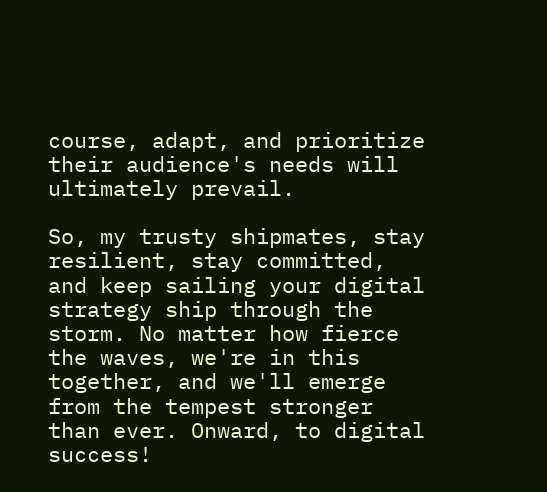course, adapt, and prioritize their audience's needs will ultimately prevail.

So, my trusty shipmates, stay resilient, stay committed, and keep sailing your digital strategy ship through the storm. No matter how fierce the waves, we're in this together, and we'll emerge from the tempest stronger than ever. Onward, to digital success!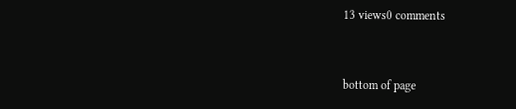13 views0 comments


bottom of page